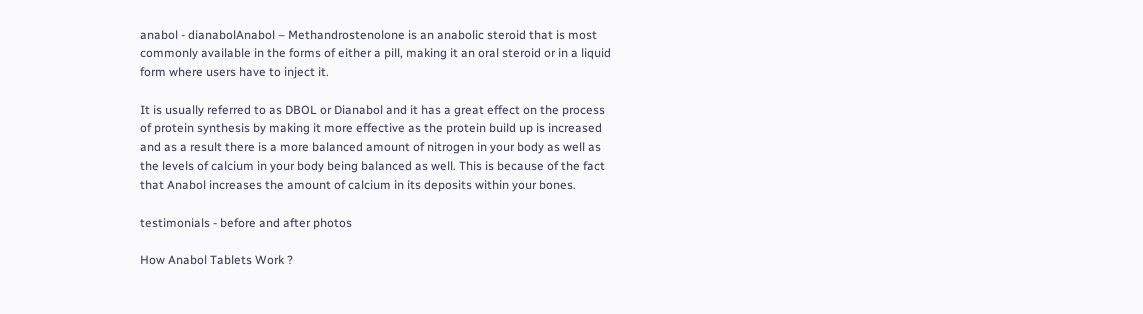anabol - dianabolAnabol – Methandrostenolone is an anabolic steroid that is most commonly available in the forms of either a pill, making it an oral steroid or in a liquid form where users have to inject it.

It is usually referred to as DBOL or Dianabol and it has a great effect on the process of protein synthesis by making it more effective as the protein build up is increased and as a result there is a more balanced amount of nitrogen in your body as well as the levels of calcium in your body being balanced as well. This is because of the fact that Anabol increases the amount of calcium in its deposits within your bones.

testimonials - before and after photos

How Anabol Tablets Work ?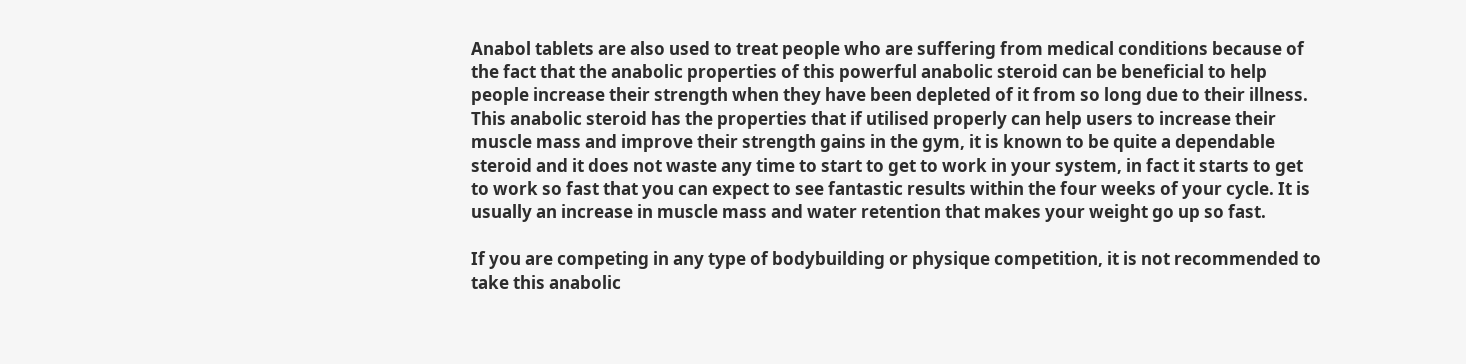Anabol tablets are also used to treat people who are suffering from medical conditions because of the fact that the anabolic properties of this powerful anabolic steroid can be beneficial to help people increase their strength when they have been depleted of it from so long due to their illness. This anabolic steroid has the properties that if utilised properly can help users to increase their muscle mass and improve their strength gains in the gym, it is known to be quite a dependable steroid and it does not waste any time to start to get to work in your system, in fact it starts to get to work so fast that you can expect to see fantastic results within the four weeks of your cycle. It is usually an increase in muscle mass and water retention that makes your weight go up so fast.

If you are competing in any type of bodybuilding or physique competition, it is not recommended to take this anabolic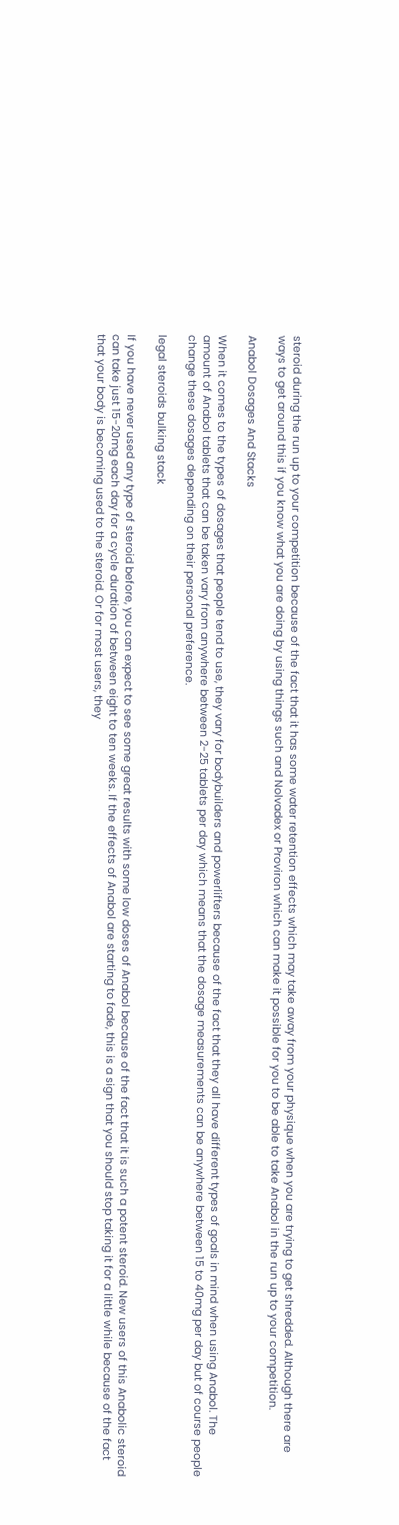steroid during the run up to your competition because of the fact that it has some water retention effects which may take away from your physique when you are trying to get shredded. Although there are ways to get around this if you know what you are doing by using things such and Nolvadex or Proviron which can make it possible for you to be able to take Anabol in the run up to your competition.

Anabol Dosages And Stacks

When it comes to the types of dosages that people tend to use, they vary for bodybuilders and powerlifters because of the fact that they all have different types of goals in mind when using Anabol. The amount of Anabol tablets that can be taken vary from anywhere between 2-25 tablets per day which means that the dosage measurements can be anywhere between 15 to 40mg per day but of course people change these dosages depending on their personal preference.

legal steroids bulking stack

If you have never used any type of steroid before, you can expect to see some great results with some low doses of Anabol because of the fact that it is such a potent steroid. New users of this Anabolic steroid can take just 15-20mg each day for a cycle duration of between eight to ten weeks. If the effects of Anabol are starting to fade, this is a sign that you should stop taking it for a little while because of the fact that your body is becoming used to the steroid. Or for most users, they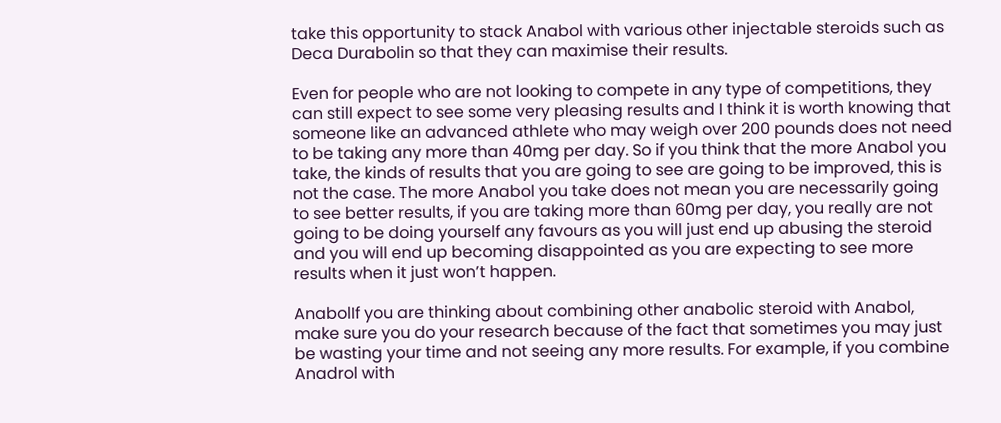take this opportunity to stack Anabol with various other injectable steroids such as Deca Durabolin so that they can maximise their results.

Even for people who are not looking to compete in any type of competitions, they can still expect to see some very pleasing results and I think it is worth knowing that someone like an advanced athlete who may weigh over 200 pounds does not need to be taking any more than 40mg per day. So if you think that the more Anabol you take, the kinds of results that you are going to see are going to be improved, this is not the case. The more Anabol you take does not mean you are necessarily going to see better results, if you are taking more than 60mg per day, you really are not going to be doing yourself any favours as you will just end up abusing the steroid and you will end up becoming disappointed as you are expecting to see more results when it just won’t happen.

AnabolIf you are thinking about combining other anabolic steroid with Anabol, make sure you do your research because of the fact that sometimes you may just be wasting your time and not seeing any more results. For example, if you combine Anadrol with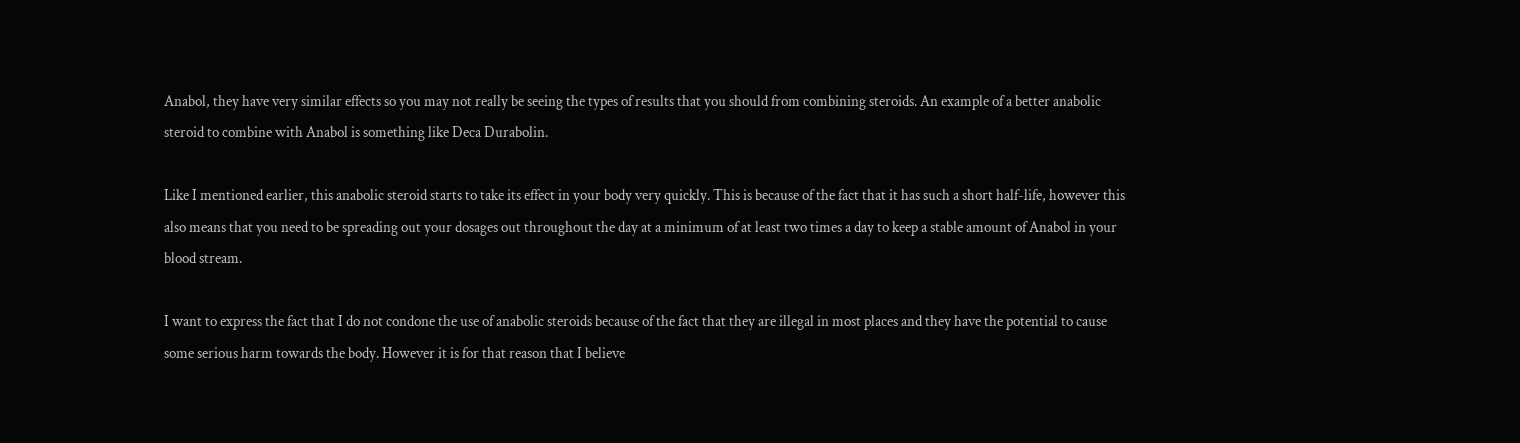Anabol, they have very similar effects so you may not really be seeing the types of results that you should from combining steroids. An example of a better anabolic steroid to combine with Anabol is something like Deca Durabolin.

Like I mentioned earlier, this anabolic steroid starts to take its effect in your body very quickly. This is because of the fact that it has such a short half-life, however this also means that you need to be spreading out your dosages out throughout the day at a minimum of at least two times a day to keep a stable amount of Anabol in your blood stream.

I want to express the fact that I do not condone the use of anabolic steroids because of the fact that they are illegal in most places and they have the potential to cause some serious harm towards the body. However it is for that reason that I believe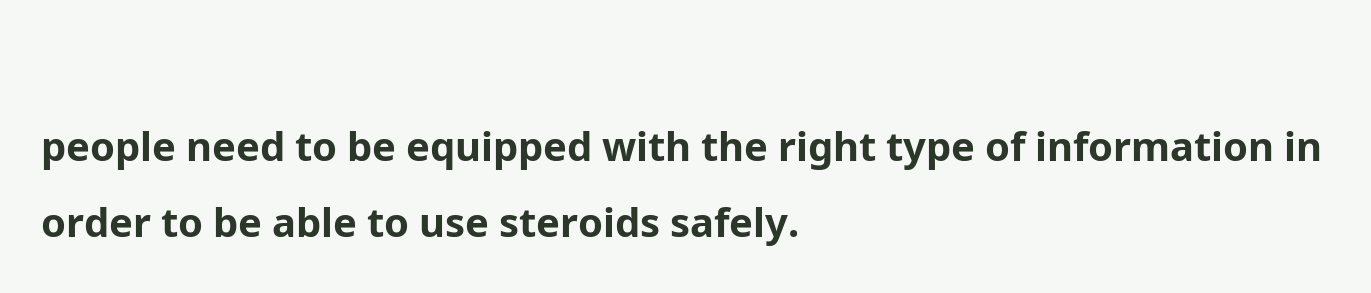people need to be equipped with the right type of information in order to be able to use steroids safely.